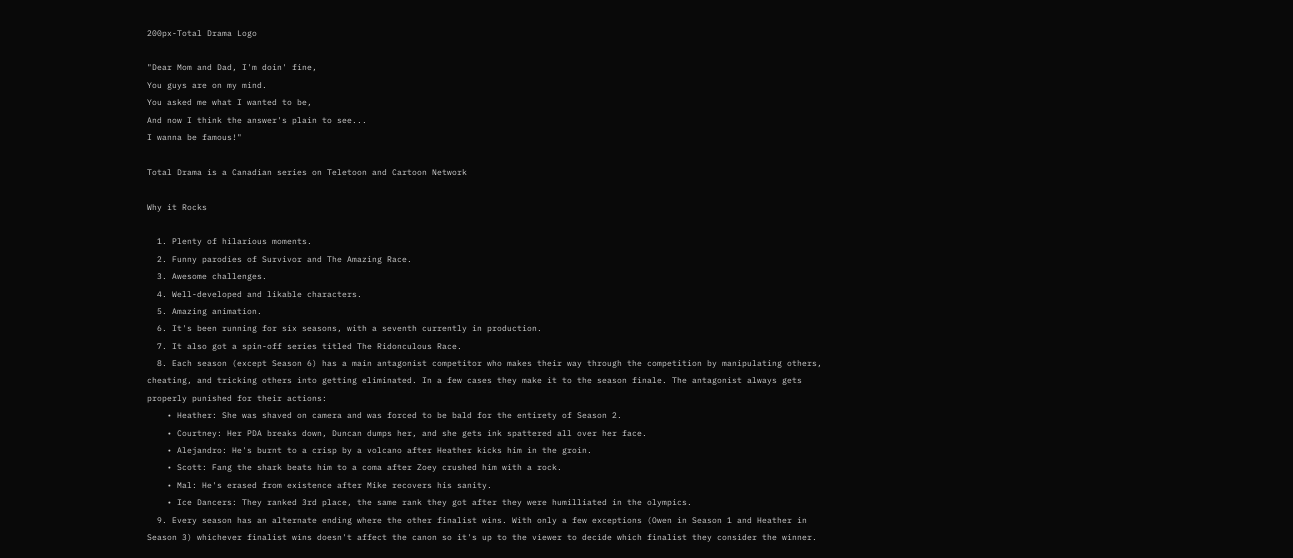200px-Total Drama Logo

"Dear Mom and Dad, I'm doin' fine,
You guys are on my mind.
You asked me what I wanted to be,
And now I think the answer's plain to see...
I wanna be famous!"

Total Drama is a Canadian series on Teletoon and Cartoon Network

Why it Rocks

  1. Plenty of hilarious moments.
  2. Funny parodies of Survivor and The Amazing Race.
  3. Awesome challenges.
  4. Well-developed and likable characters.
  5. Amazing animation.
  6. It's been running for six seasons, with a seventh currently in production.
  7. It also got a spin-off series titled The Ridonculous Race.
  8. Each season (except Season 6) has a main antagonist competitor who makes their way through the competition by manipulating others, cheating, and tricking others into getting eliminated. In a few cases they make it to the season finale. The antagonist always gets properly punished for their actions:
    • Heather: She was shaved on camera and was forced to be bald for the entirety of Season 2.
    • Courtney: Her PDA breaks down, Duncan dumps her, and she gets ink spattered all over her face.
    • Alejandro: He's burnt to a crisp by a volcano after Heather kicks him in the groin.
    • Scott: Fang the shark beats him to a coma after Zoey crushed him with a rock.
    • Mal: He's erased from existence after Mike recovers his sanity.
    • Ice Dancers: They ranked 3rd place, the same rank they got after they were humilliated in the olympics.
  9. Every season has an alternate ending where the other finalist wins. With only a few exceptions (Owen in Season 1 and Heather in Season 3) whichever finalist wins doesn't affect the canon so it's up to the viewer to decide which finalist they consider the winner.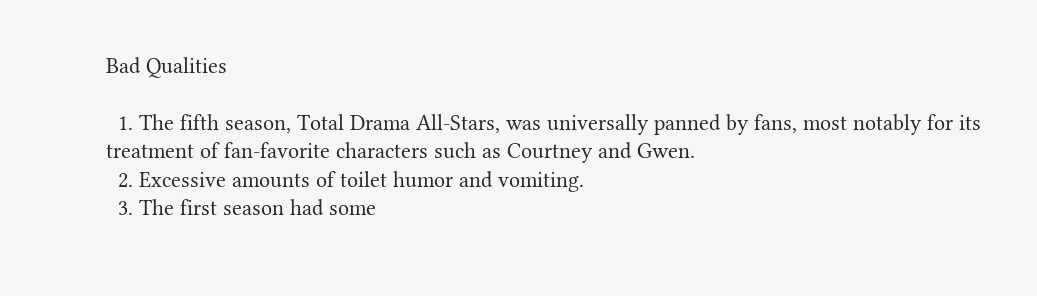Bad Qualities

  1. The fifth season, Total Drama All-Stars, was universally panned by fans, most notably for its treatment of fan-favorite characters such as Courtney and Gwen.
  2. Excessive amounts of toilet humor and vomiting.
  3. The first season had some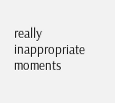really inappropriate moments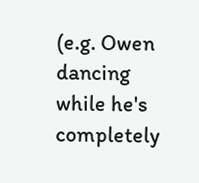(e.g. Owen dancing while he's completely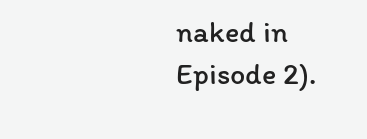naked in Episode 2).